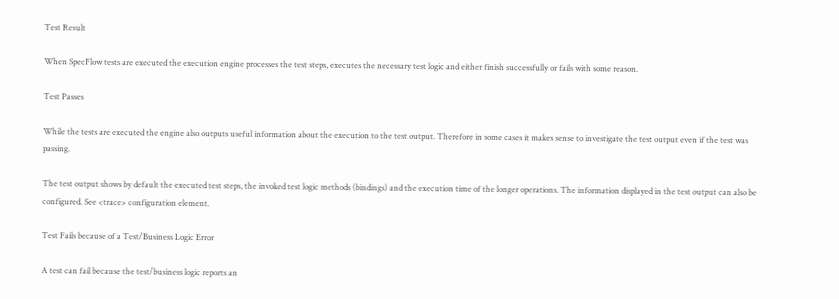Test Result

When SpecFlow tests are executed the execution engine processes the test steps, executes the necessary test logic and either finish successfully or fails with some reason.

Test Passes

While the tests are executed the engine also outputs useful information about the execution to the test output. Therefore in some cases it makes sense to investigate the test output even if the test was passing.

The test output shows by default the executed test steps, the invoked test logic methods (bindings) and the execution time of the longer operations. The information displayed in the test output can also be configured. See <trace> configuration element.

Test Fails because of a Test/Business Logic Error

A test can fail because the test/business logic reports an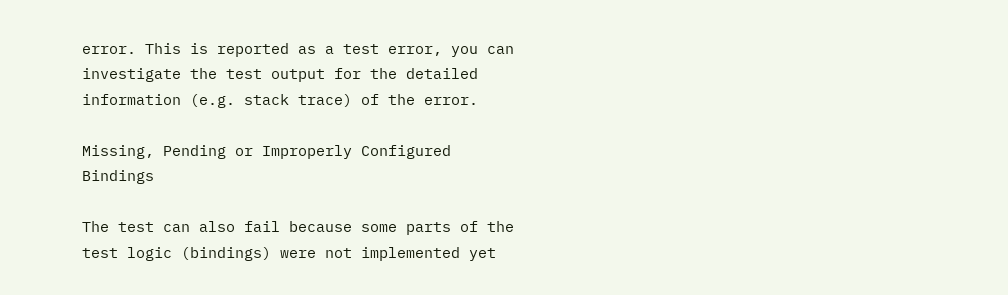error. This is reported as a test error, you can investigate the test output for the detailed information (e.g. stack trace) of the error.

Missing, Pending or Improperly Configured Bindings

The test can also fail because some parts of the test logic (bindings) were not implemented yet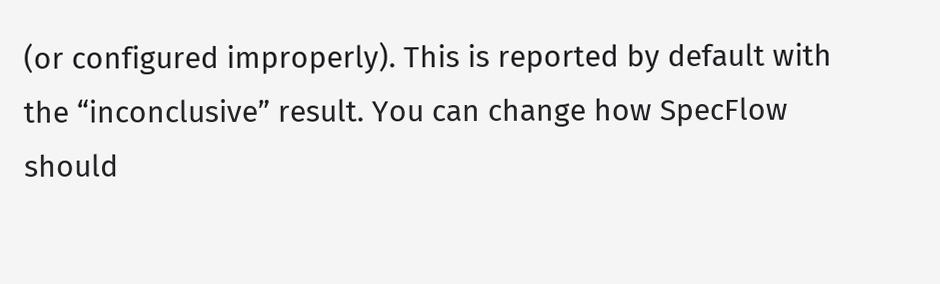(or configured improperly). This is reported by default with the “inconclusive” result. You can change how SpecFlow should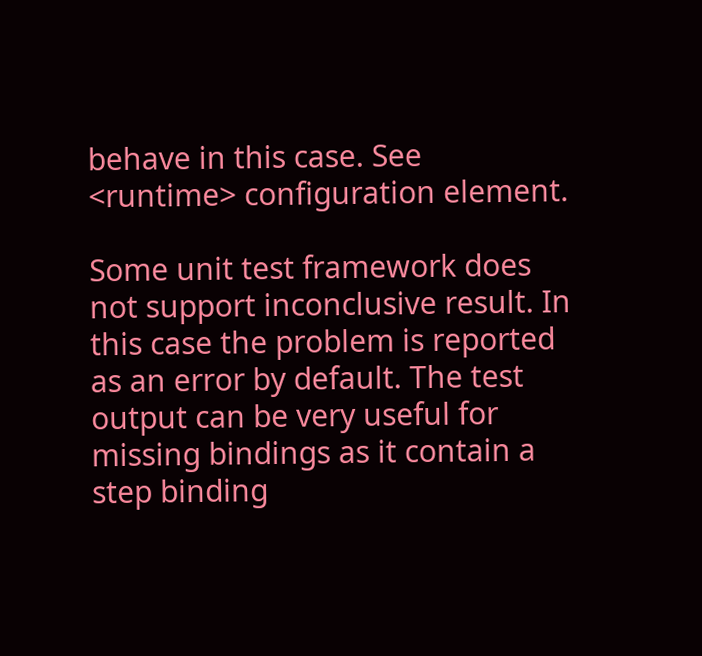behave in this case. See <runtime> configuration element.

Some unit test framework does not support inconclusive result. In this case the problem is reported as an error by default. The test output can be very useful for missing bindings as it contain a step binding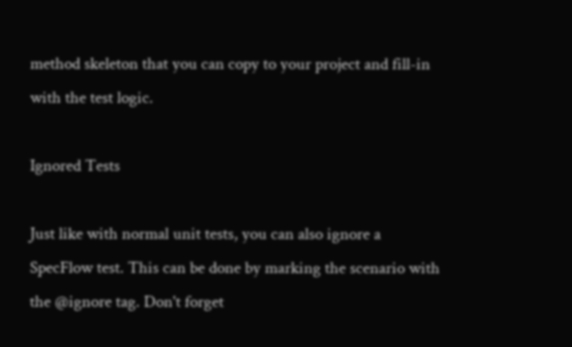method skeleton that you can copy to your project and fill-in with the test logic.

Ignored Tests

Just like with normal unit tests, you can also ignore a SpecFlow test. This can be done by marking the scenario with the @ignore tag. Don't forget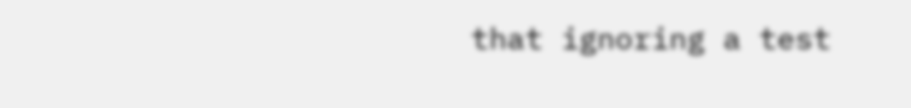that ignoring a test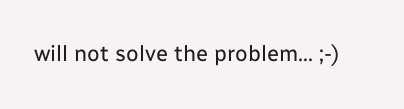will not solve the problem... ;-)